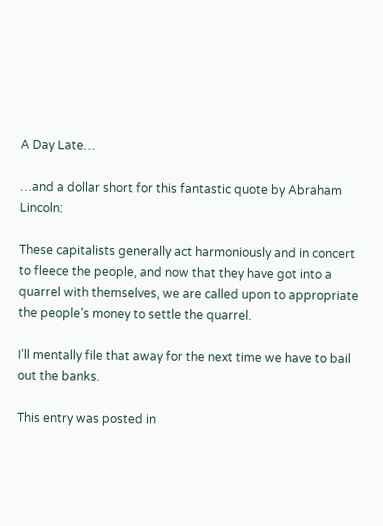A Day Late…

…and a dollar short for this fantastic quote by Abraham Lincoln:

These capitalists generally act harmoniously and in concert to fleece the people, and now that they have got into a quarrel with themselves, we are called upon to appropriate the people’s money to settle the quarrel.

I’ll mentally file that away for the next time we have to bail out the banks.

This entry was posted in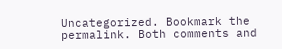Uncategorized. Bookmark the permalink. Both comments and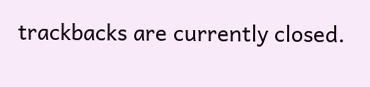trackbacks are currently closed.